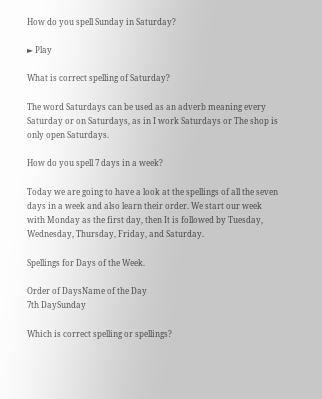How do you spell Sunday in Saturday?

► Play

What is correct spelling of Saturday?

The word Saturdays can be used as an adverb meaning every Saturday or on Saturdays, as in I work Saturdays or The shop is only open Saturdays.

How do you spell 7 days in a week?

Today we are going to have a look at the spellings of all the seven days in a week and also learn their order. We start our week with Monday as the first day, then It is followed by Tuesday, Wednesday, Thursday, Friday, and Saturday.

Spellings for Days of the Week.

Order of DaysName of the Day
7th DaySunday

Which is correct spelling or spellings?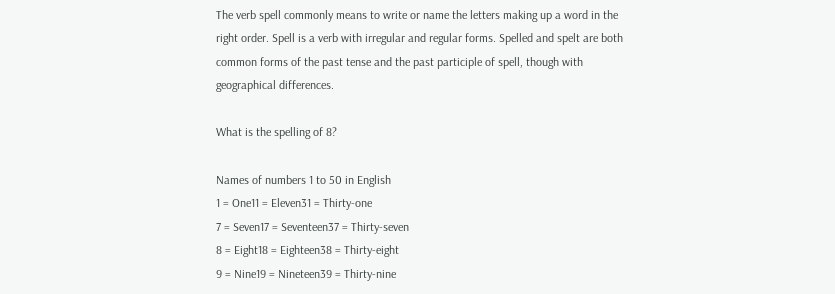The verb spell commonly means to write or name the letters making up a word in the right order. Spell is a verb with irregular and regular forms. Spelled and spelt are both common forms of the past tense and the past participle of spell, though with geographical differences.

What is the spelling of 8?

Names of numbers 1 to 50 in English
1 = One11 = Eleven31 = Thirty-one
7 = Seven17 = Seventeen37 = Thirty-seven
8 = Eight18 = Eighteen38 = Thirty-eight
9 = Nine19 = Nineteen39 = Thirty-nine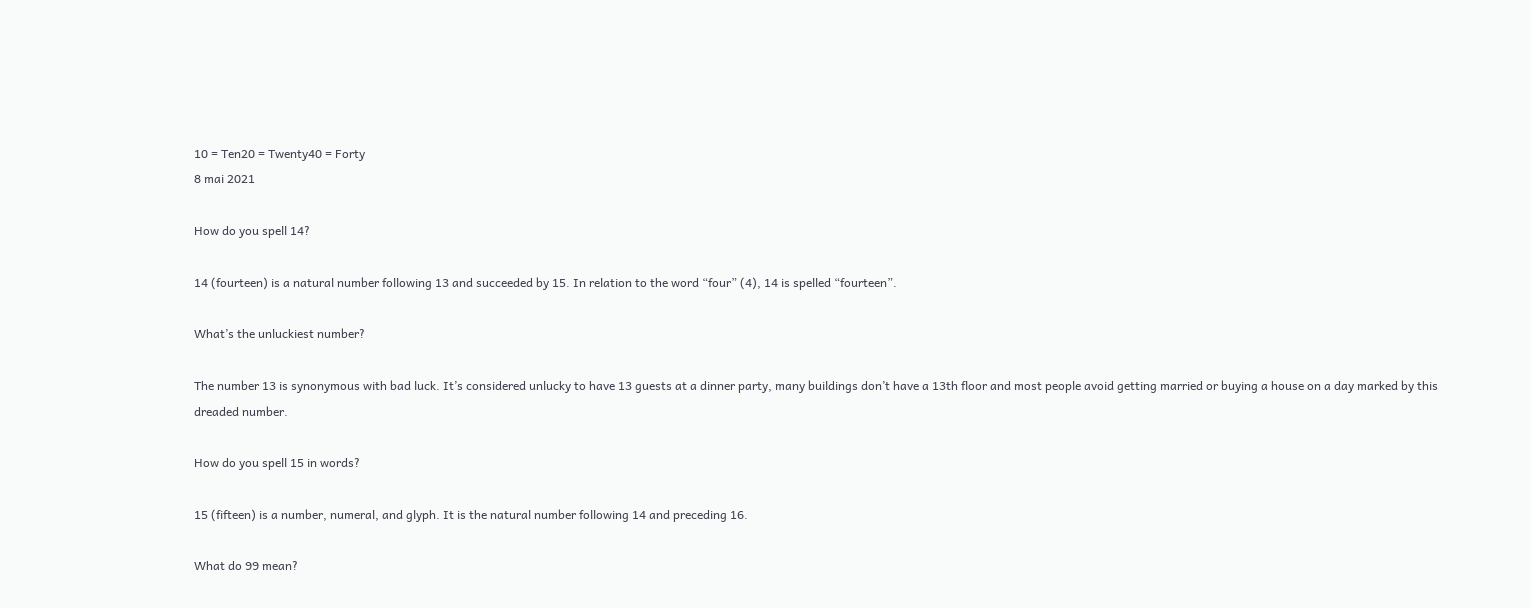10 = Ten20 = Twenty40 = Forty
8 mai 2021

How do you spell 14?

14 (fourteen) is a natural number following 13 and succeeded by 15. In relation to the word “four” (4), 14 is spelled “fourteen”.

What’s the unluckiest number?

The number 13 is synonymous with bad luck. It’s considered unlucky to have 13 guests at a dinner party, many buildings don’t have a 13th floor and most people avoid getting married or buying a house on a day marked by this dreaded number.

How do you spell 15 in words?

15 (fifteen) is a number, numeral, and glyph. It is the natural number following 14 and preceding 16.

What do 99 mean?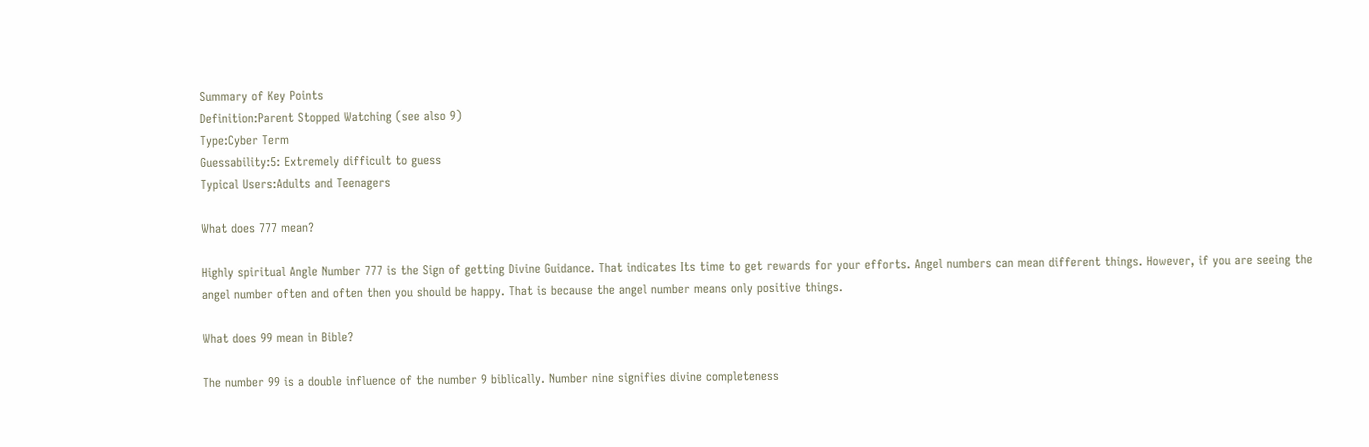Summary of Key Points
Definition:Parent Stopped Watching (see also 9)
Type:Cyber Term
Guessability:5: Extremely difficult to guess
Typical Users:Adults and Teenagers

What does 777 mean?

Highly spiritual Angle Number 777 is the Sign of getting Divine Guidance. That indicates Its time to get rewards for your efforts. Angel numbers can mean different things. However, if you are seeing the angel number often and often then you should be happy. That is because the angel number means only positive things.

What does 99 mean in Bible?

The number 99 is a double influence of the number 9 biblically. Number nine signifies divine completeness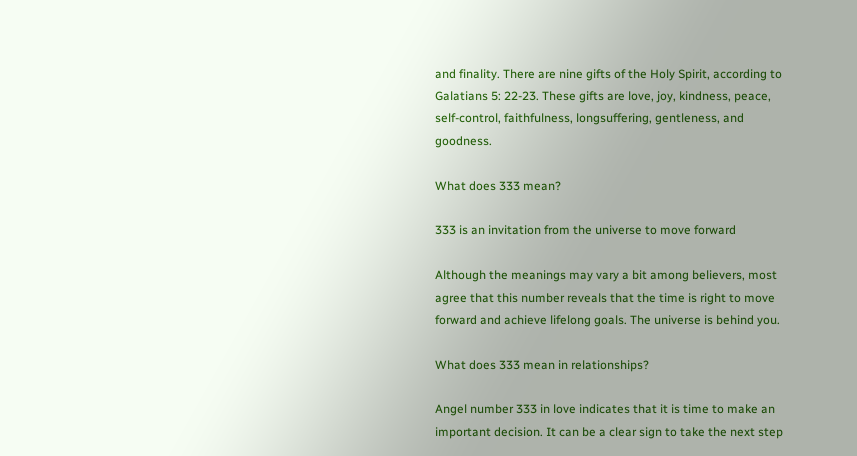and finality. There are nine gifts of the Holy Spirit, according to Galatians 5: 22-23. These gifts are love, joy, kindness, peace, self-control, faithfulness, longsuffering, gentleness, and goodness.

What does 333 mean?

333 is an invitation from the universe to move forward

Although the meanings may vary a bit among believers, most agree that this number reveals that the time is right to move forward and achieve lifelong goals. The universe is behind you.

What does 333 mean in relationships?

Angel number 333 in love indicates that it is time to make an important decision. It can be a clear sign to take the next step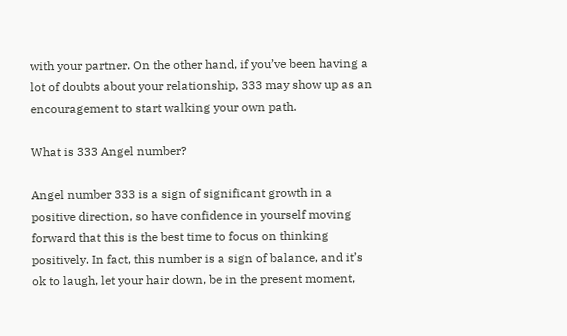with your partner. On the other hand, if you’ve been having a lot of doubts about your relationship, 333 may show up as an encouragement to start walking your own path.

What is 333 Angel number?

Angel number 333 is a sign of significant growth in a positive direction, so have confidence in yourself moving forward that this is the best time to focus on thinking positively. In fact, this number is a sign of balance, and it’s ok to laugh, let your hair down, be in the present moment,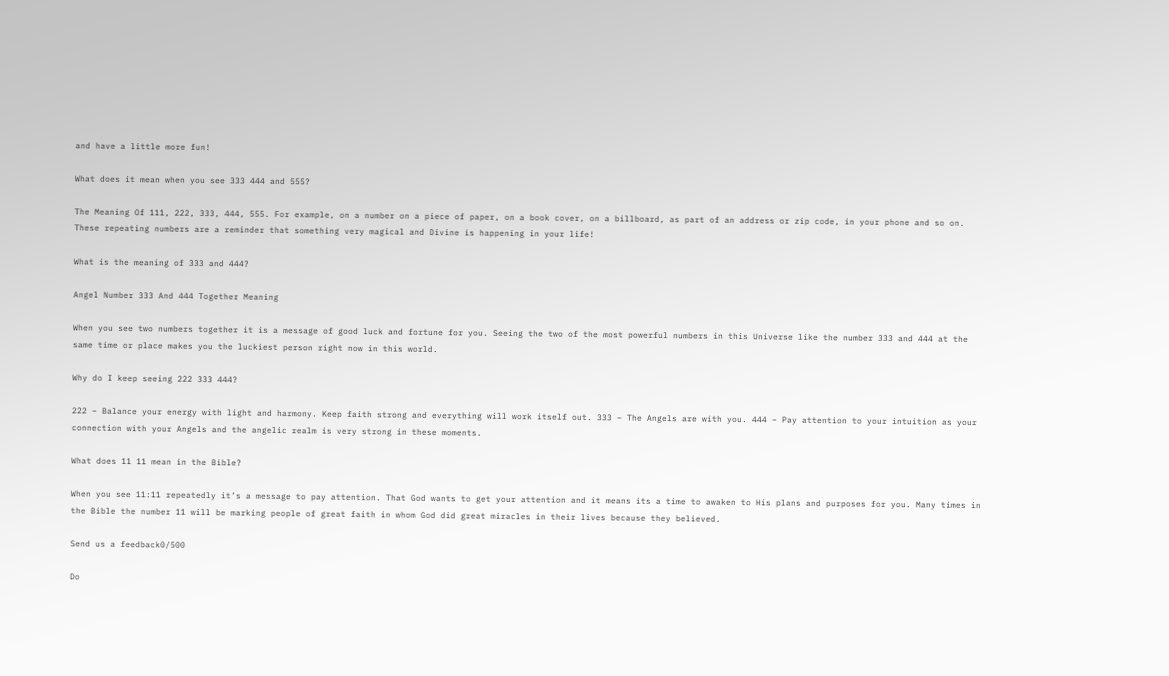and have a little more fun!

What does it mean when you see 333 444 and 555?

The Meaning Of 111, 222, 333, 444, 555. For example, on a number on a piece of paper, on a book cover, on a billboard, as part of an address or zip code, in your phone and so on. These repeating numbers are a reminder that something very magical and Divine is happening in your life!

What is the meaning of 333 and 444?

Angel Number 333 And 444 Together Meaning

When you see two numbers together it is a message of good luck and fortune for you. Seeing the two of the most powerful numbers in this Universe like the number 333 and 444 at the same time or place makes you the luckiest person right now in this world.

Why do I keep seeing 222 333 444?

222 – Balance your energy with light and harmony. Keep faith strong and everything will work itself out. 333 – The Angels are with you. 444 – Pay attention to your intuition as your connection with your Angels and the angelic realm is very strong in these moments.

What does 11 11 mean in the Bible?

When you see 11:11 repeatedly it’s a message to pay attention. That God wants to get your attention and it means its a time to awaken to His plans and purposes for you. Many times in the Bible the number 11 will be marking people of great faith in whom God did great miracles in their lives because they believed.

Send us a feedback0/500

Do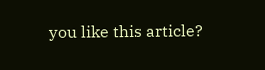you like this article?